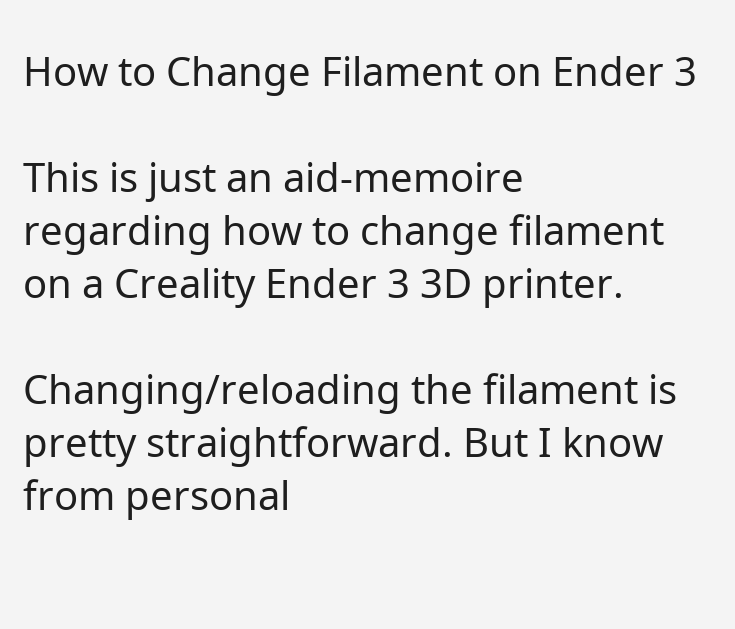How to Change Filament on Ender 3

This is just an aid-memoire regarding how to change filament on a Creality Ender 3 3D printer.

Changing/reloading the filament is pretty straightforward. But I know from personal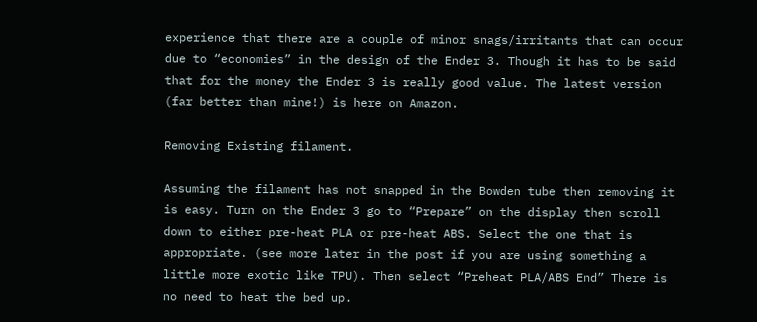experience that there are a couple of minor snags/irritants that can occur due to “economies” in the design of the Ender 3. Though it has to be said that for the money the Ender 3 is really good value. The latest version (far better than mine!) is here on Amazon.

Removing Existing filament.

Assuming the filament has not snapped in the Bowden tube then removing it is easy. Turn on the Ender 3 go to “Prepare” on the display then scroll down to either pre-heat PLA or pre-heat ABS. Select the one that is appropriate. (see more later in the post if you are using something a little more exotic like TPU). Then select “Preheat PLA/ABS End” There is no need to heat the bed up.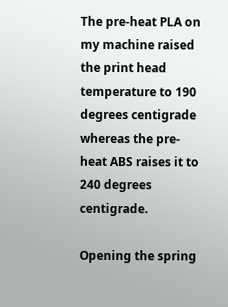The pre-heat PLA on my machine raised the print head temperature to 190 degrees centigrade whereas the pre-heat ABS raises it to 240 degrees centigrade.

Opening the spring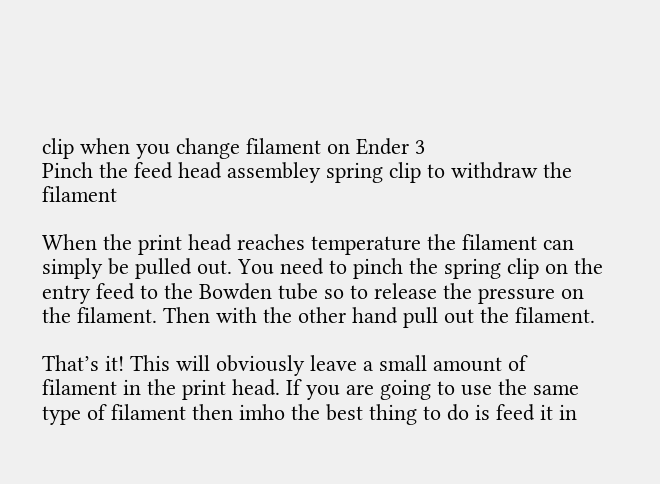clip when you change filament on Ender 3
Pinch the feed head assembley spring clip to withdraw the filament

When the print head reaches temperature the filament can simply be pulled out. You need to pinch the spring clip on the entry feed to the Bowden tube so to release the pressure on the filament. Then with the other hand pull out the filament.

That’s it! This will obviously leave a small amount of filament in the print head. If you are going to use the same type of filament then imho the best thing to do is feed it in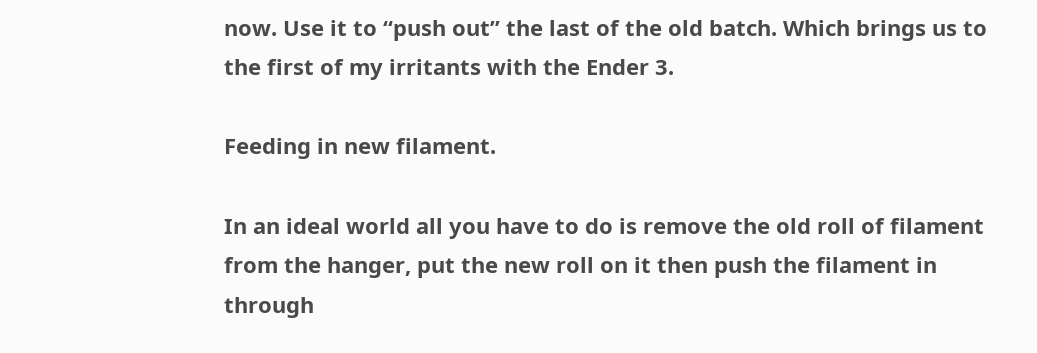now. Use it to “push out” the last of the old batch. Which brings us to the first of my irritants with the Ender 3.

Feeding in new filament.

In an ideal world all you have to do is remove the old roll of filament from the hanger, put the new roll on it then push the filament in through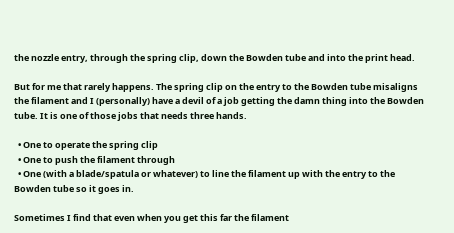the nozzle entry, through the spring clip, down the Bowden tube and into the print head.

But for me that rarely happens. The spring clip on the entry to the Bowden tube misaligns the filament and I (personally) have a devil of a job getting the damn thing into the Bowden tube. It is one of those jobs that needs three hands.

  • One to operate the spring clip
  • One to push the filament through
  • One (with a blade/spatula or whatever) to line the filament up with the entry to the Bowden tube so it goes in.

Sometimes I find that even when you get this far the filament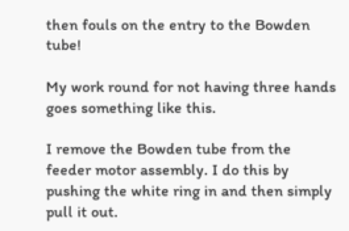then fouls on the entry to the Bowden tube!

My work round for not having three hands goes something like this.

I remove the Bowden tube from the feeder motor assembly. I do this by pushing the white ring in and then simply pull it out.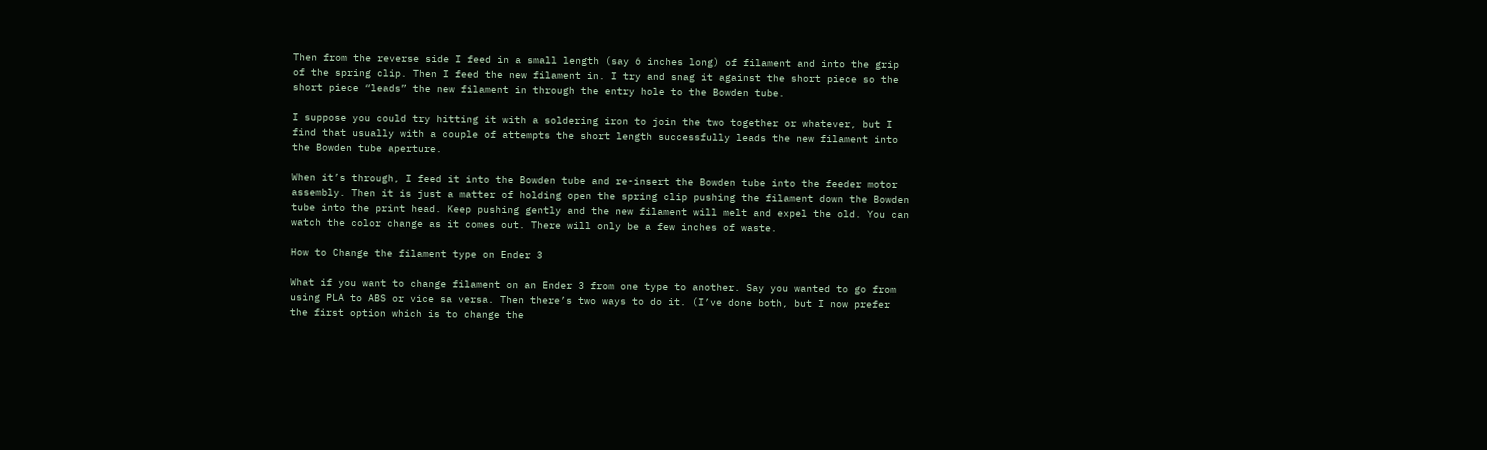Then from the reverse side I feed in a small length (say 6 inches long) of filament and into the grip of the spring clip. Then I feed the new filament in. I try and snag it against the short piece so the short piece “leads” the new filament in through the entry hole to the Bowden tube.

I suppose you could try hitting it with a soldering iron to join the two together or whatever, but I find that usually with a couple of attempts the short length successfully leads the new filament into the Bowden tube aperture.

When it’s through, I feed it into the Bowden tube and re-insert the Bowden tube into the feeder motor assembly. Then it is just a matter of holding open the spring clip pushing the filament down the Bowden tube into the print head. Keep pushing gently and the new filament will melt and expel the old. You can watch the color change as it comes out. There will only be a few inches of waste.

How to Change the filament type on Ender 3

What if you want to change filament on an Ender 3 from one type to another. Say you wanted to go from using PLA to ABS or vice sa versa. Then there’s two ways to do it. (I’ve done both, but I now prefer the first option which is to change the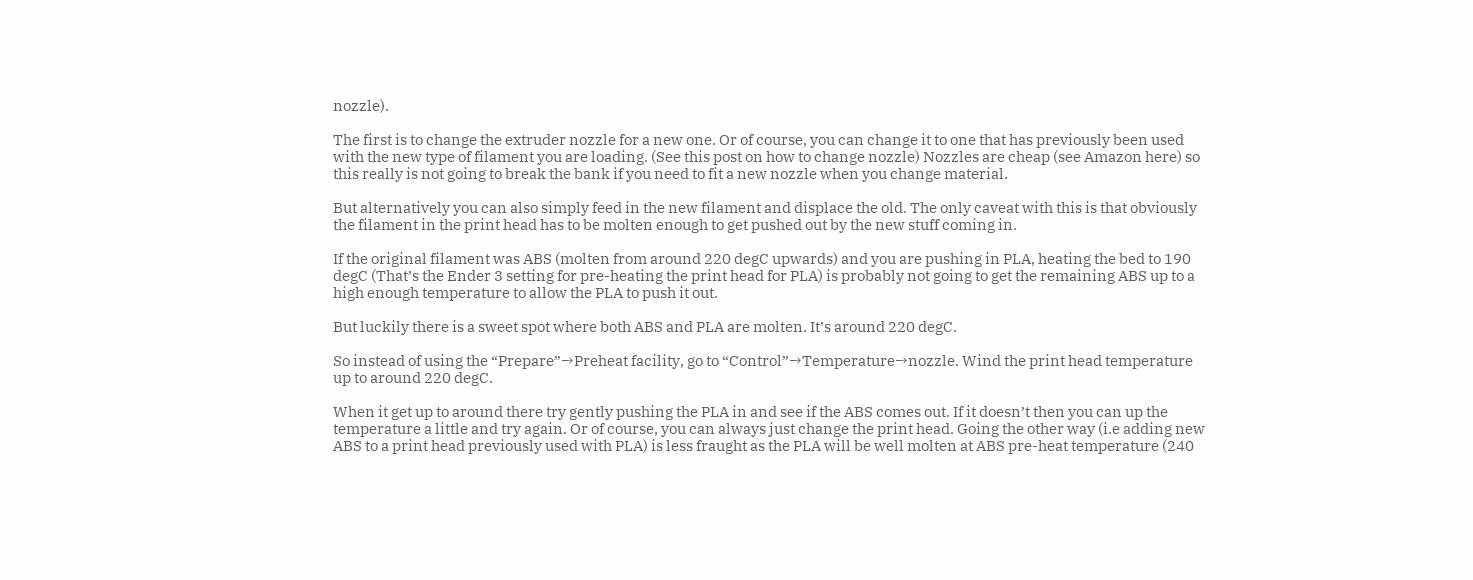nozzle).

The first is to change the extruder nozzle for a new one. Or of course, you can change it to one that has previously been used with the new type of filament you are loading. (See this post on how to change nozzle) Nozzles are cheap (see Amazon here) so this really is not going to break the bank if you need to fit a new nozzle when you change material.

But alternatively you can also simply feed in the new filament and displace the old. The only caveat with this is that obviously the filament in the print head has to be molten enough to get pushed out by the new stuff coming in.

If the original filament was ABS (molten from around 220 degC upwards) and you are pushing in PLA, heating the bed to 190 degC (That’s the Ender 3 setting for pre-heating the print head for PLA) is probably not going to get the remaining ABS up to a high enough temperature to allow the PLA to push it out.

But luckily there is a sweet spot where both ABS and PLA are molten. It’s around 220 degC.

So instead of using the “Prepare”→Preheat facility, go to “Control”→Temperature→nozzle. Wind the print head temperature up to around 220 degC.

When it get up to around there try gently pushing the PLA in and see if the ABS comes out. If it doesn’t then you can up the temperature a little and try again. Or of course, you can always just change the print head. Going the other way (i.e adding new ABS to a print head previously used with PLA) is less fraught as the PLA will be well molten at ABS pre-heat temperature (240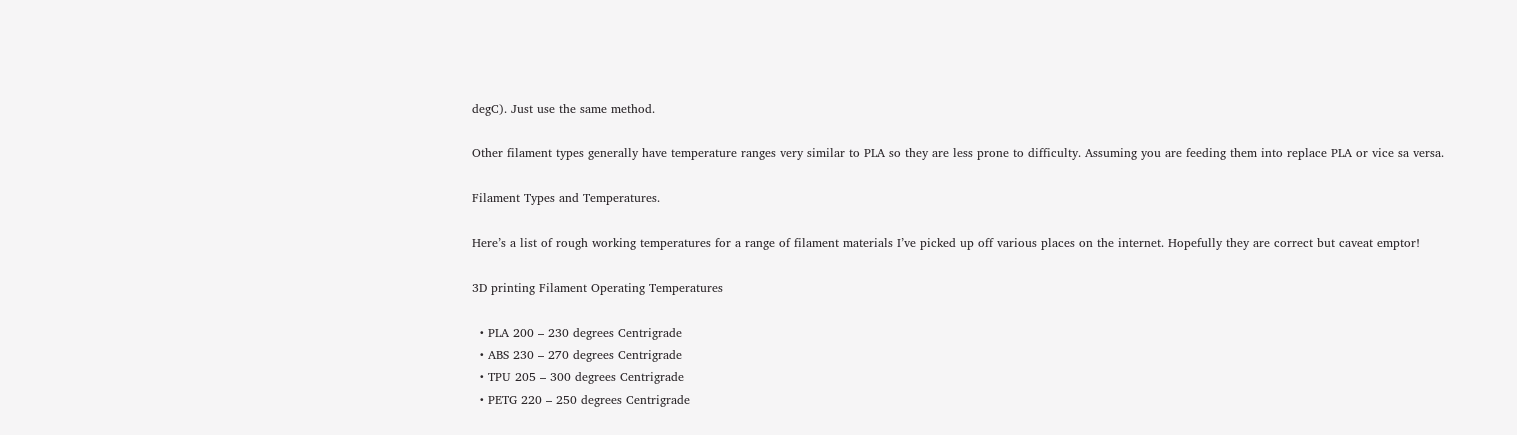degC). Just use the same method.

Other filament types generally have temperature ranges very similar to PLA so they are less prone to difficulty. Assuming you are feeding them into replace PLA or vice sa versa.

Filament Types and Temperatures.

Here’s a list of rough working temperatures for a range of filament materials I’ve picked up off various places on the internet. Hopefully they are correct but caveat emptor!

3D printing Filament Operating Temperatures

  • PLA 200 – 230 degrees Centrigrade
  • ABS 230 – 270 degrees Centrigrade
  • TPU 205 – 300 degrees Centrigrade
  • PETG 220 – 250 degrees Centrigrade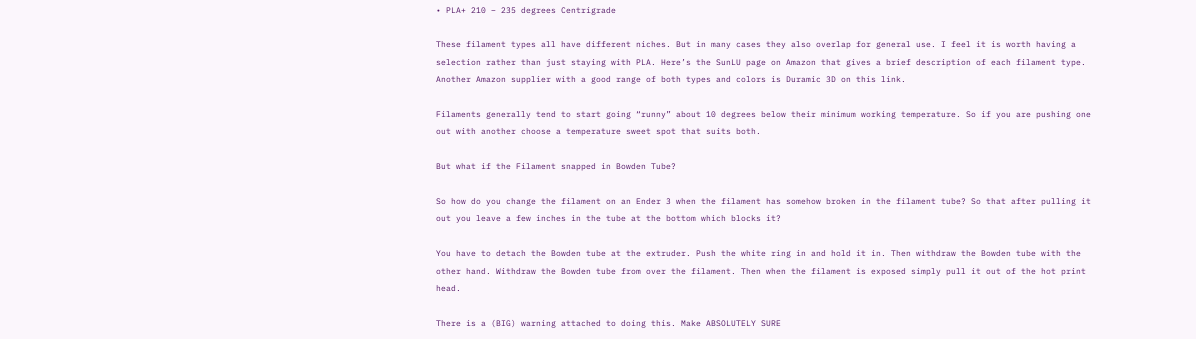• PLA+ 210 – 235 degrees Centrigrade

These filament types all have different niches. But in many cases they also overlap for general use. I feel it is worth having a selection rather than just staying with PLA. Here’s the SunLU page on Amazon that gives a brief description of each filament type. Another Amazon supplier with a good range of both types and colors is Duramic 3D on this link.

Filaments generally tend to start going “runny” about 10 degrees below their minimum working temperature. So if you are pushing one out with another choose a temperature sweet spot that suits both.

But what if the Filament snapped in Bowden Tube?

So how do you change the filament on an Ender 3 when the filament has somehow broken in the filament tube? So that after pulling it out you leave a few inches in the tube at the bottom which blocks it?

You have to detach the Bowden tube at the extruder. Push the white ring in and hold it in. Then withdraw the Bowden tube with the other hand. Withdraw the Bowden tube from over the filament. Then when the filament is exposed simply pull it out of the hot print head.

There is a (BIG) warning attached to doing this. Make ABSOLUTELY SURE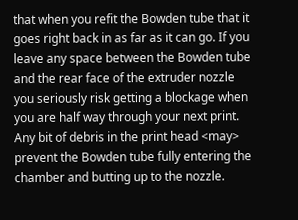that when you refit the Bowden tube that it goes right back in as far as it can go. If you leave any space between the Bowden tube and the rear face of the extruder nozzle you seriously risk getting a blockage when you are half way through your next print. Any bit of debris in the print head <may> prevent the Bowden tube fully entering the chamber and butting up to the nozzle.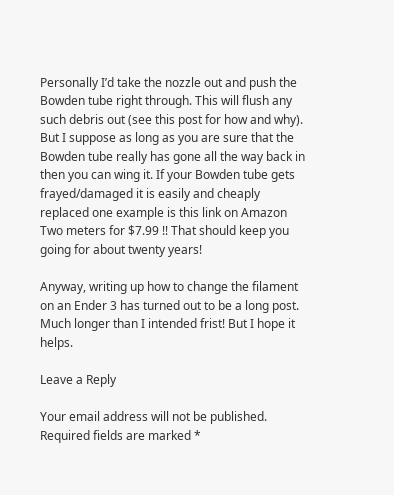Personally I’d take the nozzle out and push the Bowden tube right through. This will flush any such debris out (see this post for how and why). But I suppose as long as you are sure that the Bowden tube really has gone all the way back in then you can wing it. If your Bowden tube gets frayed/damaged it is easily and cheaply replaced one example is this link on Amazon Two meters for $7.99 !! That should keep you going for about twenty years!

Anyway, writing up how to change the filament on an Ender 3 has turned out to be a long post. Much longer than I intended frist! But I hope it helps.

Leave a Reply

Your email address will not be published. Required fields are marked *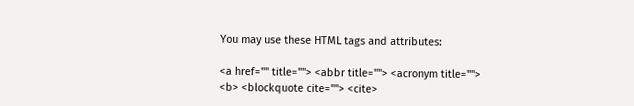You may use these HTML tags and attributes:

<a href="" title=""> <abbr title=""> <acronym title=""> <b> <blockquote cite=""> <cite>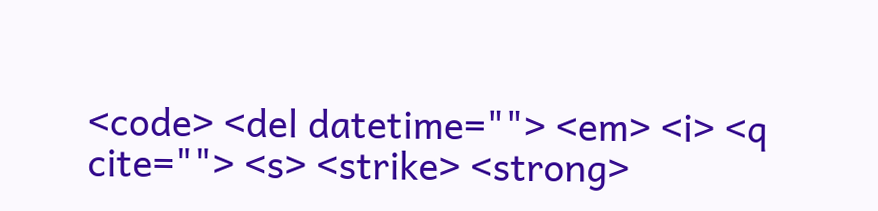<code> <del datetime=""> <em> <i> <q cite=""> <s> <strike> <strong>